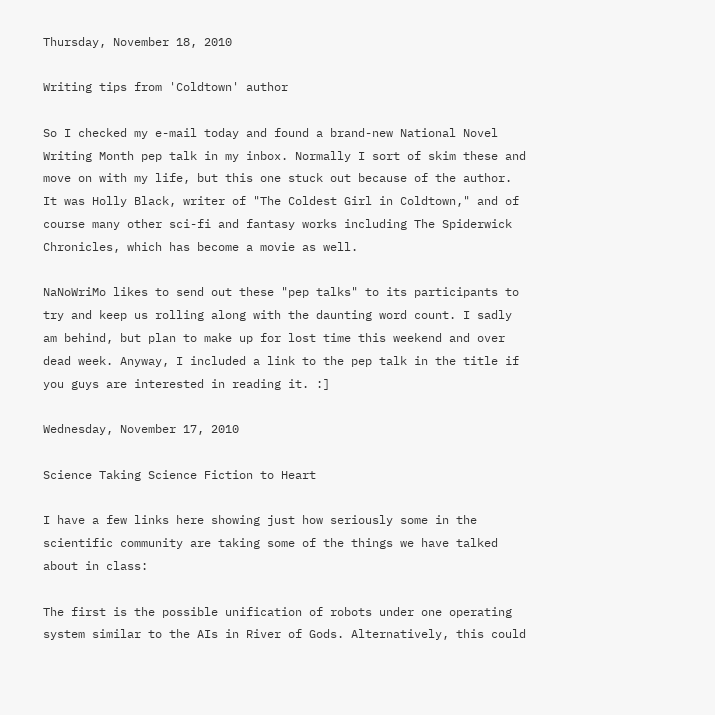Thursday, November 18, 2010

Writing tips from 'Coldtown' author

So I checked my e-mail today and found a brand-new National Novel Writing Month pep talk in my inbox. Normally I sort of skim these and move on with my life, but this one stuck out because of the author. It was Holly Black, writer of "The Coldest Girl in Coldtown," and of course many other sci-fi and fantasy works including The Spiderwick Chronicles, which has become a movie as well.

NaNoWriMo likes to send out these "pep talks" to its participants to try and keep us rolling along with the daunting word count. I sadly am behind, but plan to make up for lost time this weekend and over dead week. Anyway, I included a link to the pep talk in the title if you guys are interested in reading it. :]

Wednesday, November 17, 2010

Science Taking Science Fiction to Heart

I have a few links here showing just how seriously some in the scientific community are taking some of the things we have talked about in class:

The first is the possible unification of robots under one operating system similar to the AIs in River of Gods. Alternatively, this could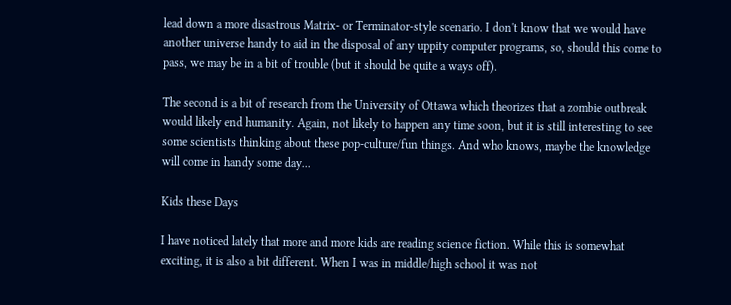lead down a more disastrous Matrix- or Terminator-style scenario. I don't know that we would have another universe handy to aid in the disposal of any uppity computer programs, so, should this come to pass, we may be in a bit of trouble (but it should be quite a ways off).

The second is a bit of research from the University of Ottawa which theorizes that a zombie outbreak would likely end humanity. Again, not likely to happen any time soon, but it is still interesting to see some scientists thinking about these pop-culture/fun things. And who knows, maybe the knowledge will come in handy some day...

Kids these Days

I have noticed lately that more and more kids are reading science fiction. While this is somewhat exciting, it is also a bit different. When I was in middle/high school it was not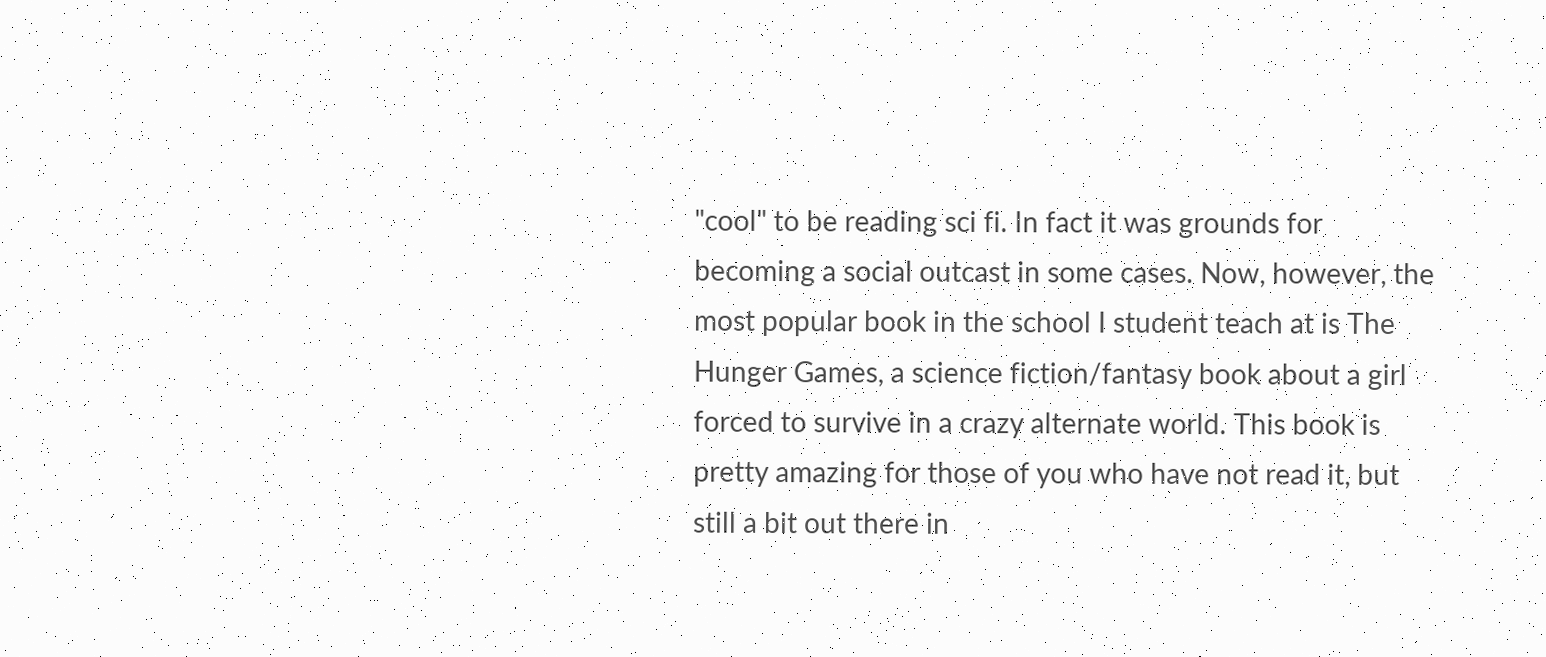"cool" to be reading sci fi. In fact it was grounds for becoming a social outcast in some cases. Now, however, the most popular book in the school I student teach at is The Hunger Games, a science fiction/fantasy book about a girl forced to survive in a crazy alternate world. This book is pretty amazing for those of you who have not read it, but still a bit out there in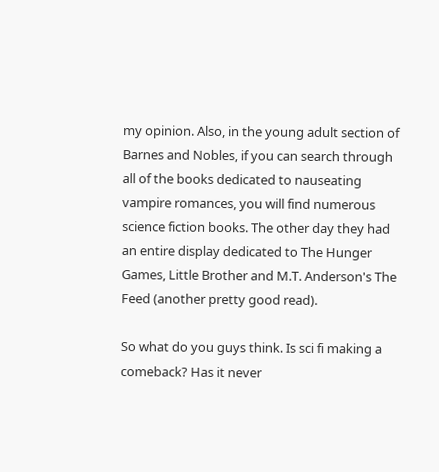my opinion. Also, in the young adult section of Barnes and Nobles, if you can search through all of the books dedicated to nauseating vampire romances, you will find numerous science fiction books. The other day they had an entire display dedicated to The Hunger Games, Little Brother and M.T. Anderson's The Feed (another pretty good read).

So what do you guys think. Is sci fi making a comeback? Has it never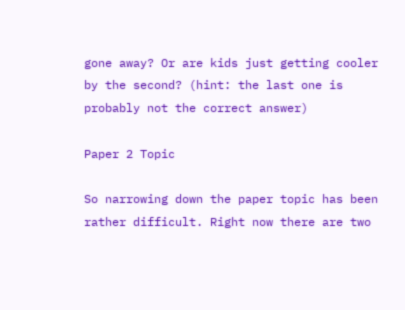gone away? Or are kids just getting cooler by the second? (hint: the last one is probably not the correct answer)

Paper 2 Topic

So narrowing down the paper topic has been rather difficult. Right now there are two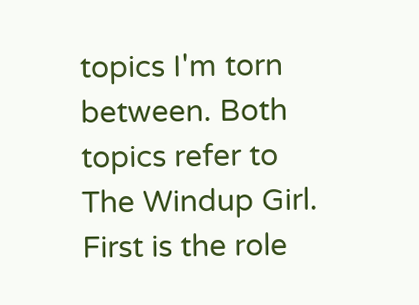topics I'm torn between. Both topics refer to The Windup Girl.
First is the role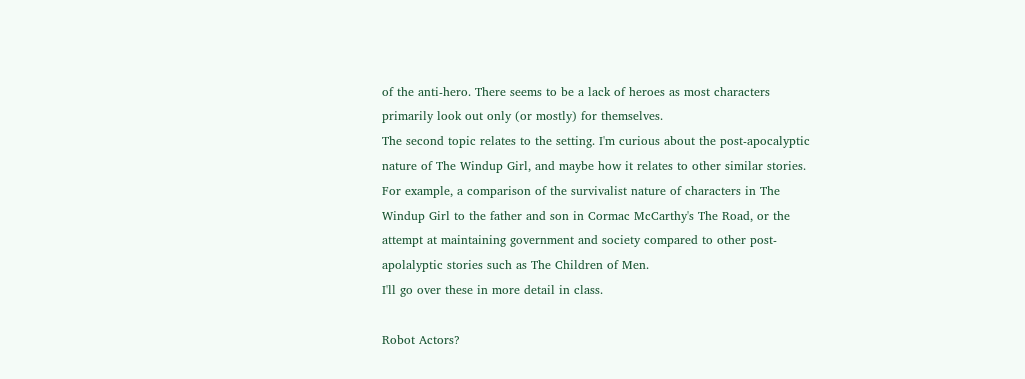of the anti-hero. There seems to be a lack of heroes as most characters primarily look out only (or mostly) for themselves.
The second topic relates to the setting. I'm curious about the post-apocalyptic nature of The Windup Girl, and maybe how it relates to other similar stories. For example, a comparison of the survivalist nature of characters in The Windup Girl to the father and son in Cormac McCarthy's The Road, or the attempt at maintaining government and society compared to other post-apolalyptic stories such as The Children of Men.
I'll go over these in more detail in class.

Robot Actors?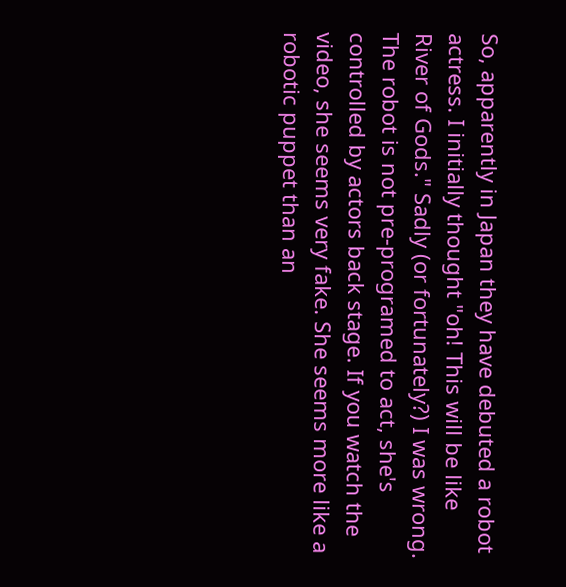So, apparently in Japan they have debuted a robot actress. I initially thought "oh! This will be like River of Gods." Sadly (or fortunately?) I was wrong. The robot is not pre-programed to act, she's controlled by actors back stage. If you watch the video, she seems very fake. She seems more like a robotic puppet than an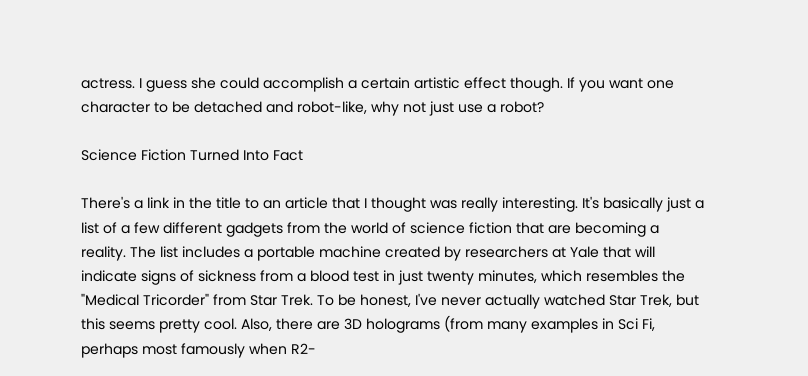actress. I guess she could accomplish a certain artistic effect though. If you want one character to be detached and robot-like, why not just use a robot?

Science Fiction Turned Into Fact

There's a link in the title to an article that I thought was really interesting. It's basically just a list of a few different gadgets from the world of science fiction that are becoming a reality. The list includes a portable machine created by researchers at Yale that will indicate signs of sickness from a blood test in just twenty minutes, which resembles the "Medical Tricorder" from Star Trek. To be honest, I've never actually watched Star Trek, but this seems pretty cool. Also, there are 3D holograms (from many examples in Sci Fi, perhaps most famously when R2-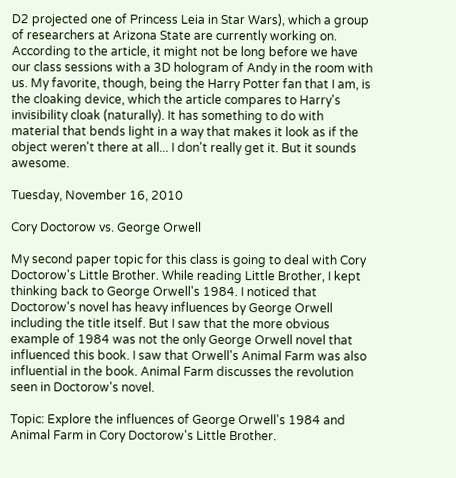D2 projected one of Princess Leia in Star Wars), which a group of researchers at Arizona State are currently working on. According to the article, it might not be long before we have our class sessions with a 3D hologram of Andy in the room with us. My favorite, though, being the Harry Potter fan that I am, is the cloaking device, which the article compares to Harry's invisibility cloak (naturally). It has something to do with material that bends light in a way that makes it look as if the object weren't there at all... I don't really get it. But it sounds awesome.

Tuesday, November 16, 2010

Cory Doctorow vs. George Orwell

My second paper topic for this class is going to deal with Cory Doctorow's Little Brother. While reading Little Brother, I kept thinking back to George Orwell's 1984. I noticed that Doctorow's novel has heavy influences by George Orwell including the title itself. But I saw that the more obvious example of 1984 was not the only George Orwell novel that influenced this book. I saw that Orwell's Animal Farm was also influential in the book. Animal Farm discusses the revolution seen in Doctorow's novel.

Topic: Explore the influences of George Orwell's 1984 and Animal Farm in Cory Doctorow's Little Brother.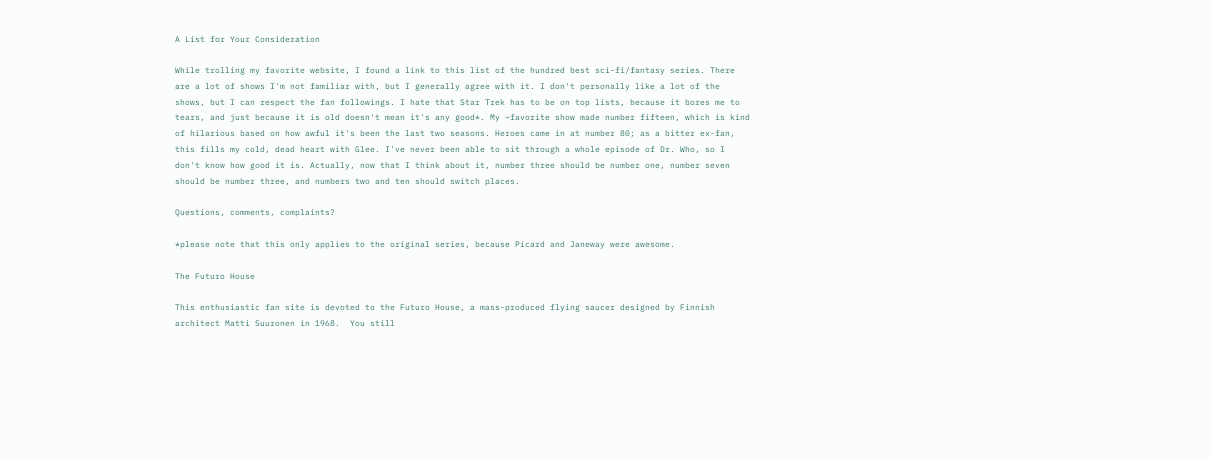A List for Your Consideration

While trolling my favorite website, I found a link to this list of the hundred best sci-fi/fantasy series. There are a lot of shows I'm not familiar with, but I generally agree with it. I don't personally like a lot of the shows, but I can respect the fan followings. I hate that Star Trek has to be on top lists, because it bores me to tears, and just because it is old doesn't mean it's any good*. My ~favorite show made number fifteen, which is kind of hilarious based on how awful it's been the last two seasons. Heroes came in at number 80; as a bitter ex-fan, this fills my cold, dead heart with Glee. I've never been able to sit through a whole episode of Dr. Who, so I don't know how good it is. Actually, now that I think about it, number three should be number one, number seven should be number three, and numbers two and ten should switch places.

Questions, comments, complaints?

*please note that this only applies to the original series, because Picard and Janeway were awesome.

The Futuro House

This enthusiastic fan site is devoted to the Futuro House, a mass-produced flying saucer designed by Finnish architect Matti Suuronen in 1968.  You still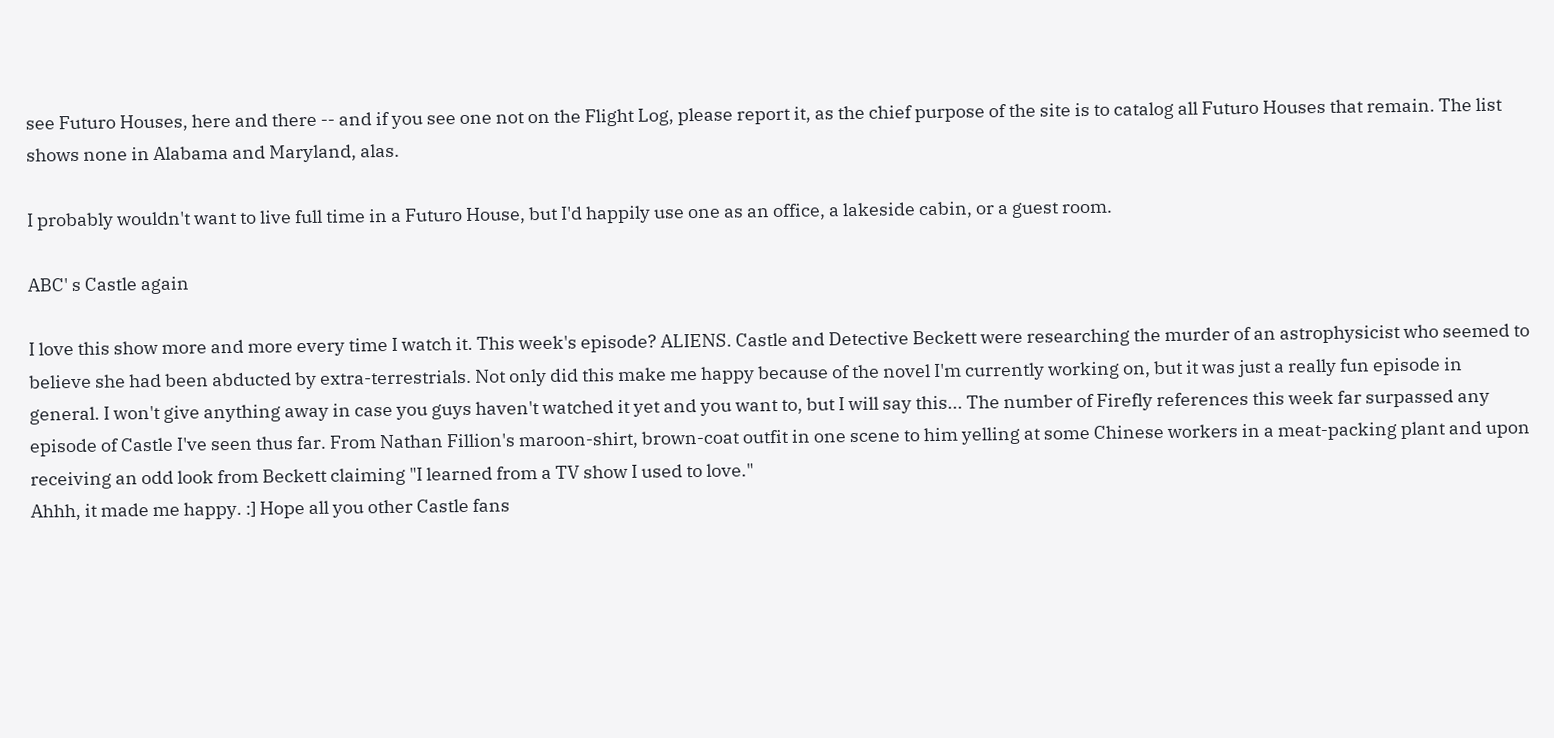see Futuro Houses, here and there -- and if you see one not on the Flight Log, please report it, as the chief purpose of the site is to catalog all Futuro Houses that remain. The list shows none in Alabama and Maryland, alas.

I probably wouldn't want to live full time in a Futuro House, but I'd happily use one as an office, a lakeside cabin, or a guest room.

ABC' s Castle again

I love this show more and more every time I watch it. This week's episode? ALIENS. Castle and Detective Beckett were researching the murder of an astrophysicist who seemed to believe she had been abducted by extra-terrestrials. Not only did this make me happy because of the novel I'm currently working on, but it was just a really fun episode in general. I won't give anything away in case you guys haven't watched it yet and you want to, but I will say this... The number of Firefly references this week far surpassed any episode of Castle I've seen thus far. From Nathan Fillion's maroon-shirt, brown-coat outfit in one scene to him yelling at some Chinese workers in a meat-packing plant and upon receiving an odd look from Beckett claiming "I learned from a TV show I used to love."
Ahhh, it made me happy. :] Hope all you other Castle fans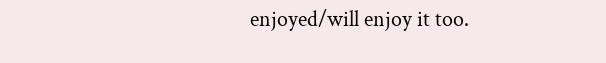enjoyed/will enjoy it too.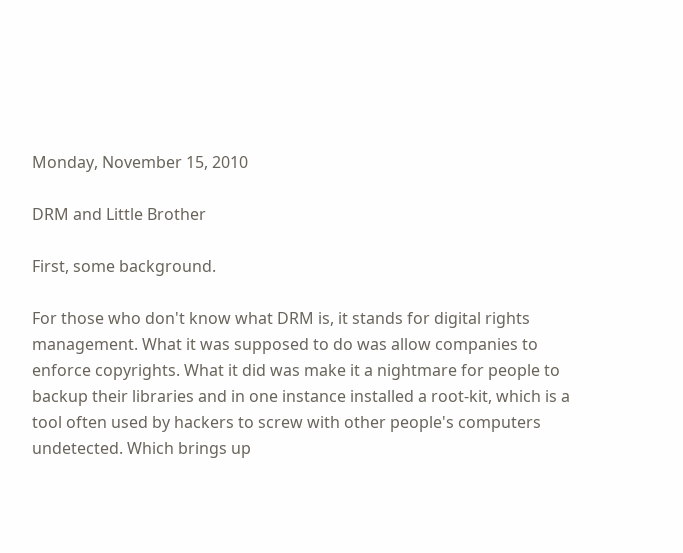Monday, November 15, 2010

DRM and Little Brother

First, some background.

For those who don't know what DRM is, it stands for digital rights management. What it was supposed to do was allow companies to enforce copyrights. What it did was make it a nightmare for people to backup their libraries and in one instance installed a root-kit, which is a tool often used by hackers to screw with other people's computers undetected. Which brings up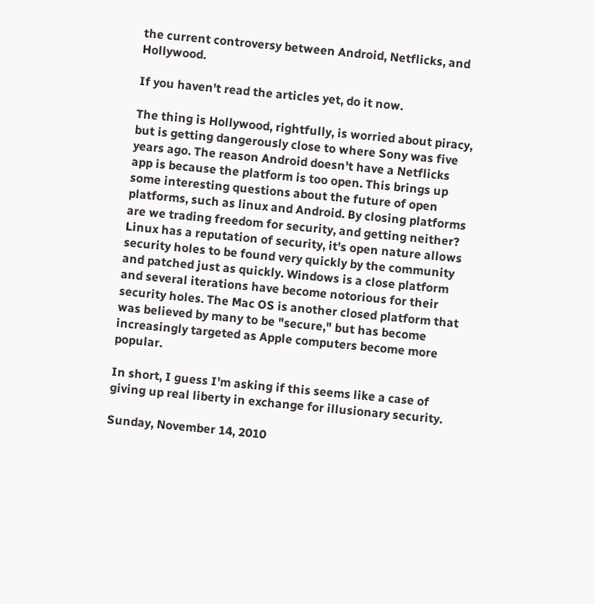the current controversy between Android, Netflicks, and Hollywood.

If you haven't read the articles yet, do it now.

The thing is Hollywood, rightfully, is worried about piracy, but is getting dangerously close to where Sony was five years ago. The reason Android doesn't have a Netflicks app is because the platform is too open. This brings up some interesting questions about the future of open platforms, such as linux and Android. By closing platforms are we trading freedom for security, and getting neither? Linux has a reputation of security, it's open nature allows security holes to be found very quickly by the community and patched just as quickly. Windows is a close platform and several iterations have become notorious for their security holes. The Mac OS is another closed platform that was believed by many to be "secure," but has become increasingly targeted as Apple computers become more popular.

In short, I guess I'm asking if this seems like a case of giving up real liberty in exchange for illusionary security.

Sunday, November 14, 2010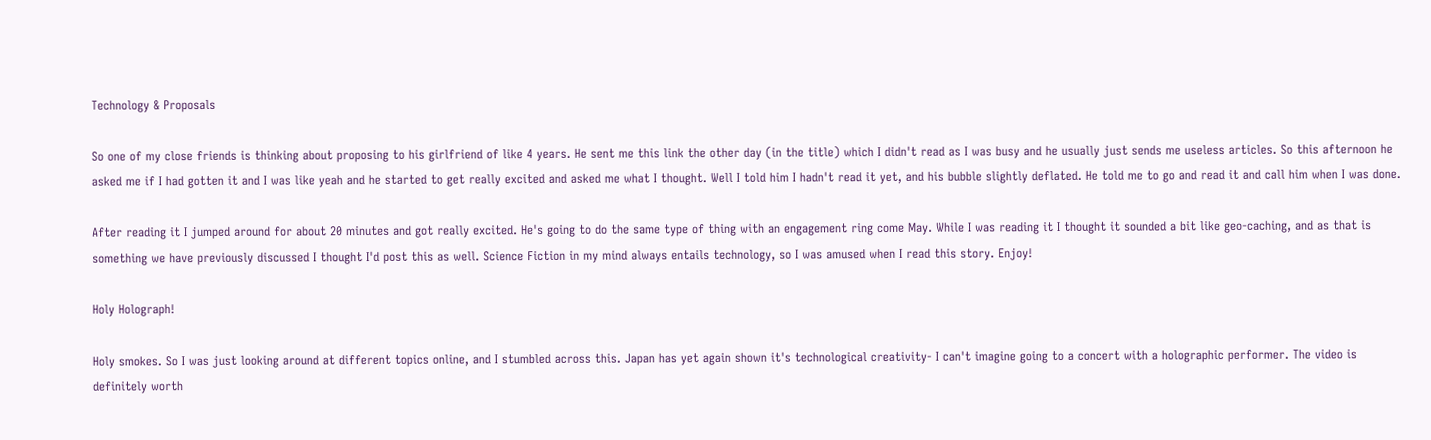Technology & Proposals

So one of my close friends is thinking about proposing to his girlfriend of like 4 years. He sent me this link the other day (in the title) which I didn't read as I was busy and he usually just sends me useless articles. So this afternoon he asked me if I had gotten it and I was like yeah and he started to get really excited and asked me what I thought. Well I told him I hadn't read it yet, and his bubble slightly deflated. He told me to go and read it and call him when I was done.

After reading it I jumped around for about 20 minutes and got really excited. He's going to do the same type of thing with an engagement ring come May. While I was reading it I thought it sounded a bit like geo-caching, and as that is something we have previously discussed I thought I'd post this as well. Science Fiction in my mind always entails technology, so I was amused when I read this story. Enjoy!

Holy Holograph!

Holy smokes. So I was just looking around at different topics online, and I stumbled across this. Japan has yet again shown it's technological creativity- I can't imagine going to a concert with a holographic performer. The video is definitely worth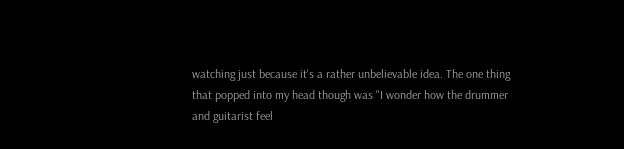watching just because it's a rather unbelievable idea. The one thing that popped into my head though was "I wonder how the drummer and guitarist feel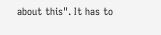about this". It has to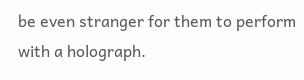be even stranger for them to perform with a holograph.